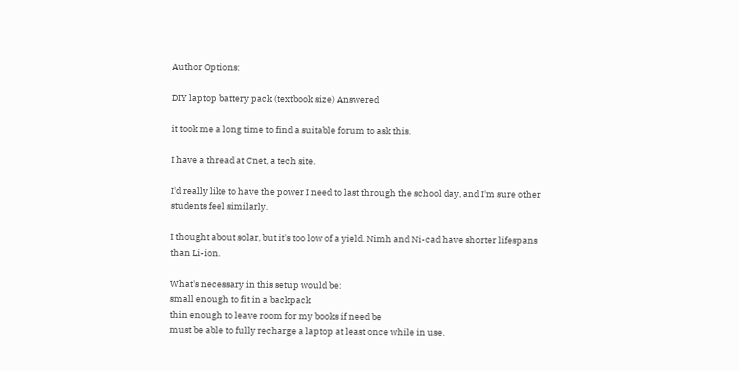Author Options:

DIY laptop battery pack (textbook size) Answered

it took me a long time to find a suitable forum to ask this.

I have a thread at Cnet, a tech site.

I'd really like to have the power I need to last through the school day, and I'm sure other students feel similarly.

I thought about solar, but it's too low of a yield. Nimh and Ni-cad have shorter lifespans than Li-ion.

What's necessary in this setup would be:
small enough to fit in a backpack
thin enough to leave room for my books if need be
must be able to fully recharge a laptop at least once while in use.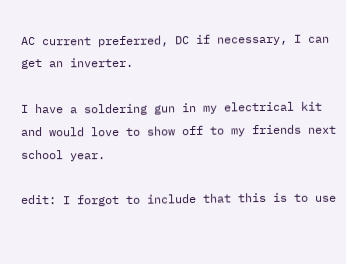AC current preferred, DC if necessary, I can get an inverter.

I have a soldering gun in my electrical kit and would love to show off to my friends next school year.

edit: I forgot to include that this is to use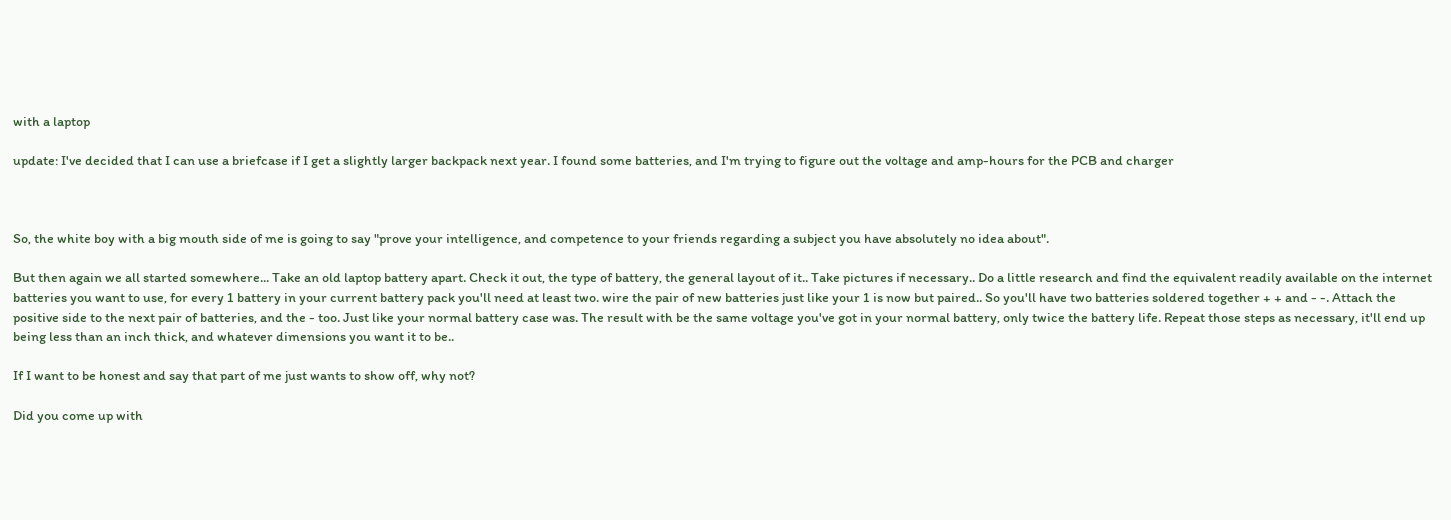with a laptop

update: I've decided that I can use a briefcase if I get a slightly larger backpack next year. I found some batteries, and I'm trying to figure out the voltage and amp-hours for the PCB and charger



So, the white boy with a big mouth side of me is going to say "prove your intelligence, and competence to your friends regarding a subject you have absolutely no idea about".

But then again we all started somewhere... Take an old laptop battery apart. Check it out, the type of battery, the general layout of it.. Take pictures if necessary.. Do a little research and find the equivalent readily available on the internet batteries you want to use, for every 1 battery in your current battery pack you'll need at least two. wire the pair of new batteries just like your 1 is now but paired.. So you'll have two batteries soldered together + + and - -. Attach the positive side to the next pair of batteries, and the - too. Just like your normal battery case was. The result with be the same voltage you've got in your normal battery, only twice the battery life. Repeat those steps as necessary, it'll end up being less than an inch thick, and whatever dimensions you want it to be..

If I want to be honest and say that part of me just wants to show off, why not?

Did you come up with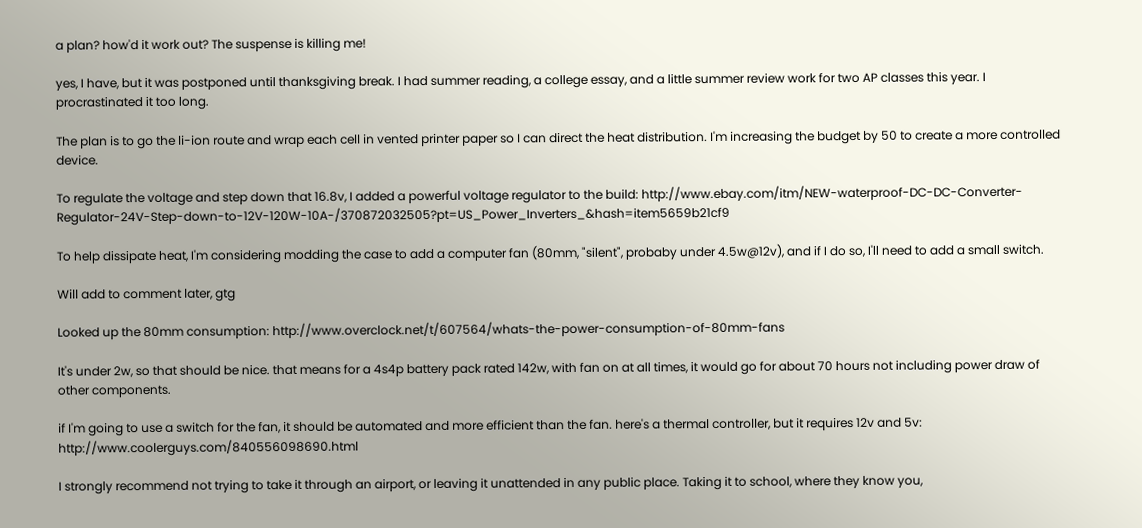a plan? how'd it work out? The suspense is killing me!

yes, I have, but it was postponed until thanksgiving break. I had summer reading, a college essay, and a little summer review work for two AP classes this year. I procrastinated it too long.

The plan is to go the li-ion route and wrap each cell in vented printer paper so I can direct the heat distribution. I'm increasing the budget by 50 to create a more controlled device.

To regulate the voltage and step down that 16.8v, I added a powerful voltage regulator to the build: http://www.ebay.com/itm/NEW-waterproof-DC-DC-Converter-Regulator-24V-Step-down-to-12V-120W-10A-/370872032505?pt=US_Power_Inverters_&hash=item5659b21cf9

To help dissipate heat, I'm considering modding the case to add a computer fan (80mm, "silent", probaby under 4.5w@12v), and if I do so, I'll need to add a small switch.

Will add to comment later, gtg

Looked up the 80mm consumption: http://www.overclock.net/t/607564/whats-the-power-consumption-of-80mm-fans

It's under 2w, so that should be nice. that means for a 4s4p battery pack rated 142w, with fan on at all times, it would go for about 70 hours not including power draw of other components.

if I'm going to use a switch for the fan, it should be automated and more efficient than the fan. here's a thermal controller, but it requires 12v and 5v: http://www.coolerguys.com/840556098690.html

I strongly recommend not trying to take it through an airport, or leaving it unattended in any public place. Taking it to school, where they know you,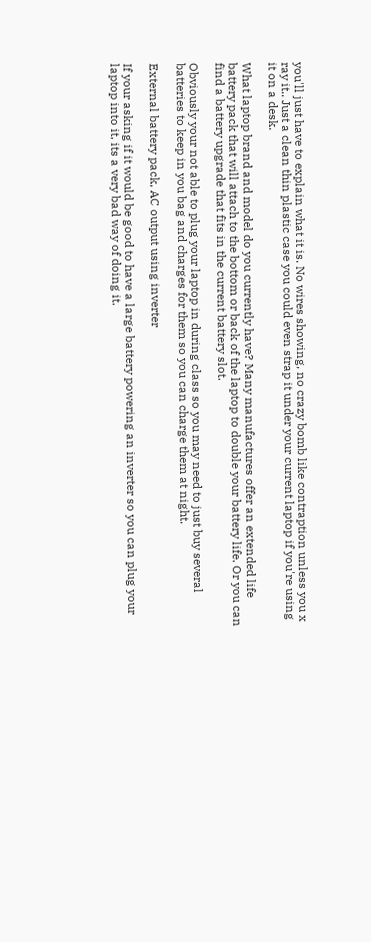you'll just have to explain what it is. No wires showing, no crazy bomb like contraption unless you x ray it.. Just a clean thin plastic case you could even strap it under your current laptop if you're using it on a desk.

What laptop brand and model do you currently have? Many manufactures offer an extended life battery pack that will attach to the bottom or back of the laptop to double your battery life. Or you can find a battery upgrade that fits in the current battery slot.

Obviously your not able to plug your laptop in during class so you may need to just buy several batteries to keep in you bag and charges for them so you can charge them at night.

External battery pack, AC output using inverter

If your asking if it would be good to have a large battery powering an inverter so you can plug your laptop into it, its a very bad way of doing it.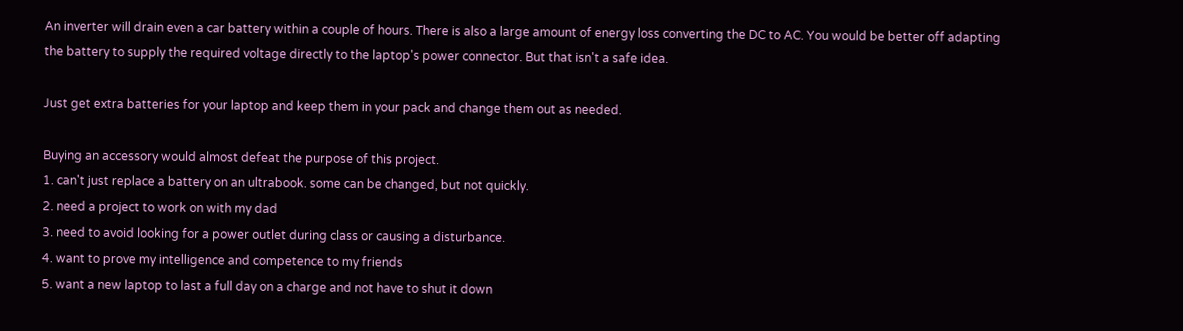An inverter will drain even a car battery within a couple of hours. There is also a large amount of energy loss converting the DC to AC. You would be better off adapting the battery to supply the required voltage directly to the laptop's power connector. But that isn't a safe idea.

Just get extra batteries for your laptop and keep them in your pack and change them out as needed.

Buying an accessory would almost defeat the purpose of this project.
1. can't just replace a battery on an ultrabook. some can be changed, but not quickly.
2. need a project to work on with my dad
3. need to avoid looking for a power outlet during class or causing a disturbance.
4. want to prove my intelligence and competence to my friends
5. want a new laptop to last a full day on a charge and not have to shut it down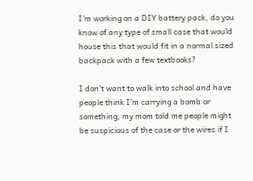I'm working on a DIY battery pack, do you know of any type of small case that would house this that would fit in a normal sized backpack with a few textbooks?

I don't want to walk into school and have people think I'm carrying a bomb or something, my mom told me people might be suspicious of the case or the wires if I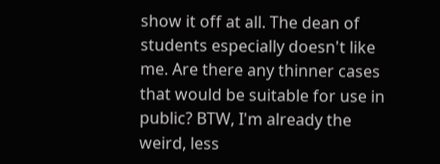show it off at all. The dean of students especially doesn't like me. Are there any thinner cases that would be suitable for use in public? BTW, I'm already the weird, less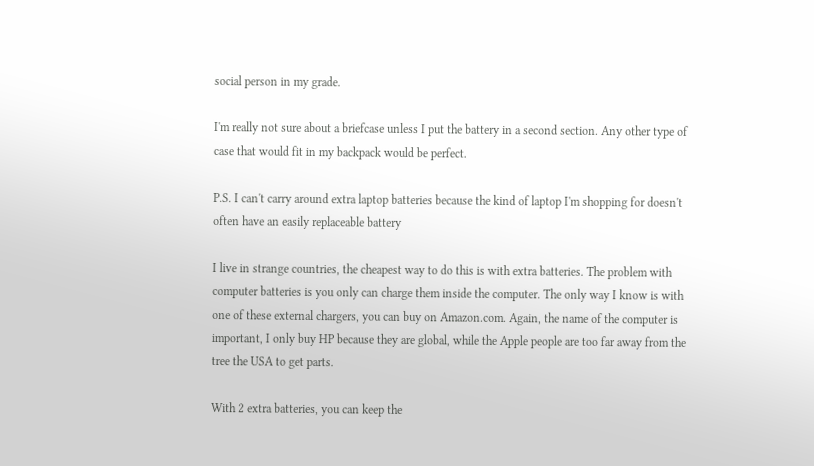social person in my grade.

I'm really not sure about a briefcase unless I put the battery in a second section. Any other type of case that would fit in my backpack would be perfect.

P.S. I can't carry around extra laptop batteries because the kind of laptop I'm shopping for doesn't often have an easily replaceable battery

I live in strange countries, the cheapest way to do this is with extra batteries. The problem with computer batteries is you only can charge them inside the computer. The only way I know is with one of these external chargers, you can buy on Amazon.com. Again, the name of the computer is important, I only buy HP because they are global, while the Apple people are too far away from the tree the USA to get parts.

With 2 extra batteries, you can keep the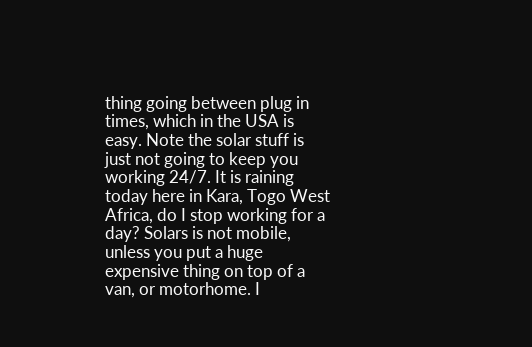thing going between plug in times, which in the USA is easy. Note the solar stuff is just not going to keep you working 24/7. It is raining today here in Kara, Togo West Africa, do I stop working for a day? Solars is not mobile, unless you put a huge expensive thing on top of a van, or motorhome. I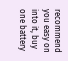recommend you easy on into it, buy one battery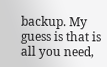backup. My guess is that is all you need,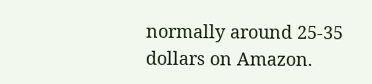normally around 25-35 dollars on Amazon.